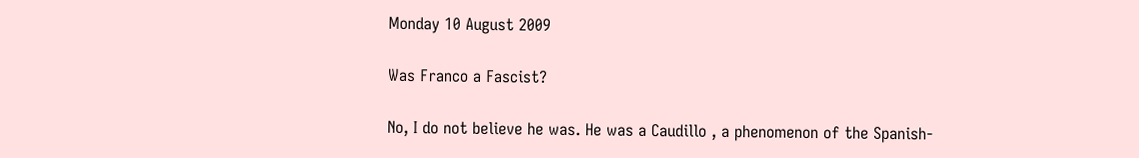Monday 10 August 2009

Was Franco a Fascist?

No, I do not believe he was. He was a Caudillo , a phenomenon of the Spanish-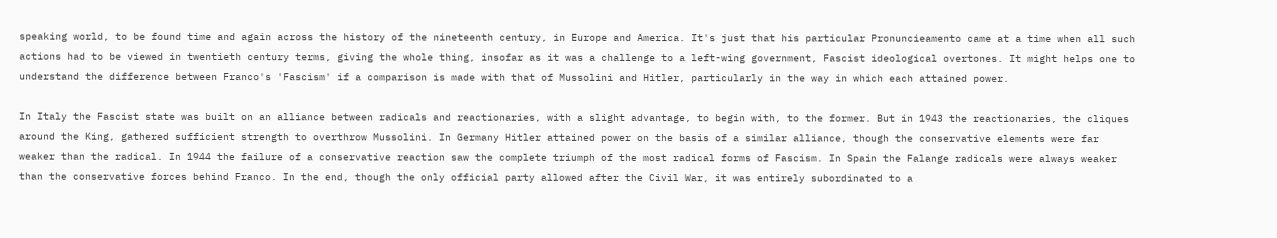speaking world, to be found time and again across the history of the nineteenth century, in Europe and America. It's just that his particular Pronuncieamento came at a time when all such actions had to be viewed in twentieth century terms, giving the whole thing, insofar as it was a challenge to a left-wing government, Fascist ideological overtones. It might helps one to understand the difference between Franco's 'Fascism' if a comparison is made with that of Mussolini and Hitler, particularly in the way in which each attained power.

In Italy the Fascist state was built on an alliance between radicals and reactionaries, with a slight advantage, to begin with, to the former. But in 1943 the reactionaries, the cliques around the King, gathered sufficient strength to overthrow Mussolini. In Germany Hitler attained power on the basis of a similar alliance, though the conservative elements were far weaker than the radical. In 1944 the failure of a conservative reaction saw the complete triumph of the most radical forms of Fascism. In Spain the Falange radicals were always weaker than the conservative forces behind Franco. In the end, though the only official party allowed after the Civil War, it was entirely subordinated to a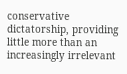conservative dictatorship, providing little more than an increasingly irrelevant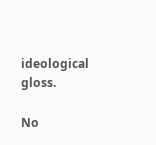ideological gloss.

No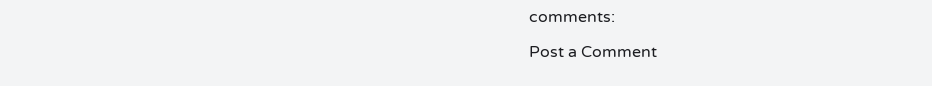comments:

Post a Comment